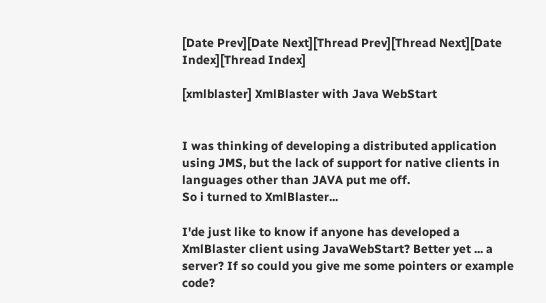[Date Prev][Date Next][Thread Prev][Thread Next][Date Index][Thread Index]

[xmlblaster] XmlBlaster with Java WebStart


I was thinking of developing a distributed application using JMS, but the lack of support for native clients in languages other than JAVA put me off.
So i turned to XmlBlaster...

I'de just like to know if anyone has developed a XmlBlaster client using JavaWebStart? Better yet ... a server? If so could you give me some pointers or example code?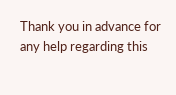Thank you in advance for any help regarding this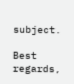subject.

Best regards,